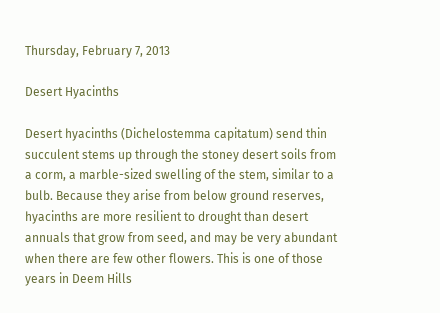Thursday, February 7, 2013

Desert Hyacinths

Desert hyacinths (Dichelostemma capitatum) send thin succulent stems up through the stoney desert soils from a corm, a marble-sized swelling of the stem, similar to a bulb. Because they arise from below ground reserves, hyacinths are more resilient to drought than desert annuals that grow from seed, and may be very abundant when there are few other flowers. This is one of those years in Deem Hills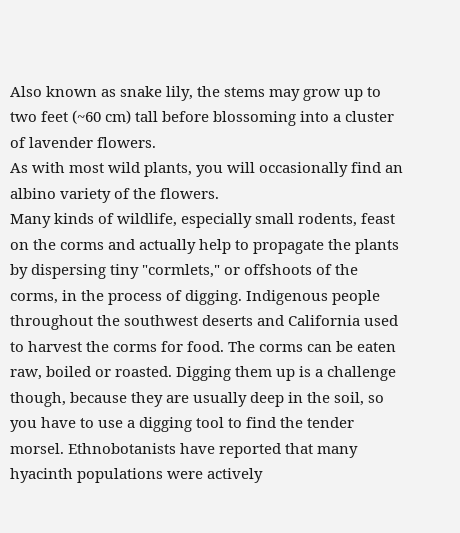Also known as snake lily, the stems may grow up to two feet (~60 cm) tall before blossoming into a cluster of lavender flowers.
As with most wild plants, you will occasionally find an albino variety of the flowers.
Many kinds of wildlife, especially small rodents, feast on the corms and actually help to propagate the plants by dispersing tiny "cormlets," or offshoots of the corms, in the process of digging. Indigenous people throughout the southwest deserts and California used to harvest the corms for food. The corms can be eaten raw, boiled or roasted. Digging them up is a challenge though, because they are usually deep in the soil, so  you have to use a digging tool to find the tender morsel. Ethnobotanists have reported that many hyacinth populations were actively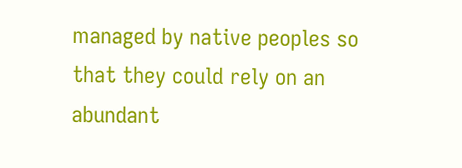managed by native peoples so that they could rely on an abundant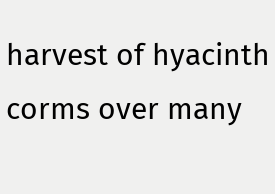harvest of hyacinth corms over many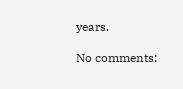years.

No comments: